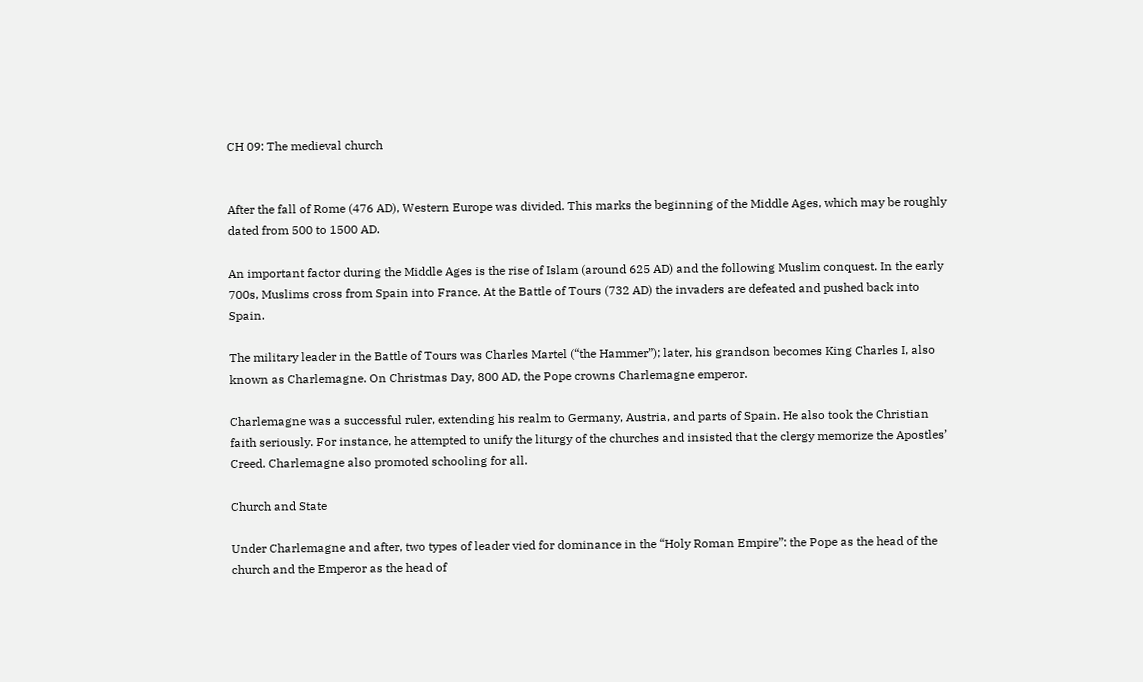CH 09: The medieval church


After the fall of Rome (476 AD), Western Europe was divided. This marks the beginning of the Middle Ages, which may be roughly dated from 500 to 1500 AD.

An important factor during the Middle Ages is the rise of Islam (around 625 AD) and the following Muslim conquest. In the early 700s, Muslims cross from Spain into France. At the Battle of Tours (732 AD) the invaders are defeated and pushed back into Spain.

The military leader in the Battle of Tours was Charles Martel (“the Hammer”); later, his grandson becomes King Charles I, also known as Charlemagne. On Christmas Day, 800 AD, the Pope crowns Charlemagne emperor.

Charlemagne was a successful ruler, extending his realm to Germany, Austria, and parts of Spain. He also took the Christian faith seriously. For instance, he attempted to unify the liturgy of the churches and insisted that the clergy memorize the Apostles’ Creed. Charlemagne also promoted schooling for all.

Church and State

Under Charlemagne and after, two types of leader vied for dominance in the “Holy Roman Empire”: the Pope as the head of the church and the Emperor as the head of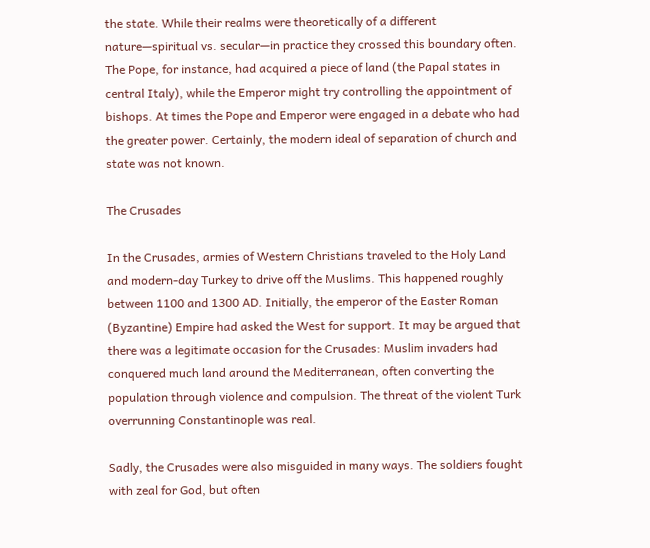the state. While their realms were theoretically of a different nature—spiritual vs. secular—in practice they crossed this boundary often. The Pope, for instance, had acquired a piece of land (the Papal states in central Italy), while the Emperor might try controlling the appointment of bishops. At times the Pope and Emperor were engaged in a debate who had the greater power. Certainly, the modern ideal of separation of church and state was not known.

The Crusades

In the Crusades, armies of Western Christians traveled to the Holy Land and modern-day Turkey to drive off the Muslims. This happened roughly between 1100 and 1300 AD. Initially, the emperor of the Easter Roman (Byzantine) Empire had asked the West for support. It may be argued that there was a legitimate occasion for the Crusades: Muslim invaders had conquered much land around the Mediterranean, often converting the population through violence and compulsion. The threat of the violent Turk overrunning Constantinople was real.

Sadly, the Crusades were also misguided in many ways. The soldiers fought with zeal for God, but often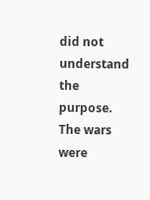did not understand the purpose. The wars were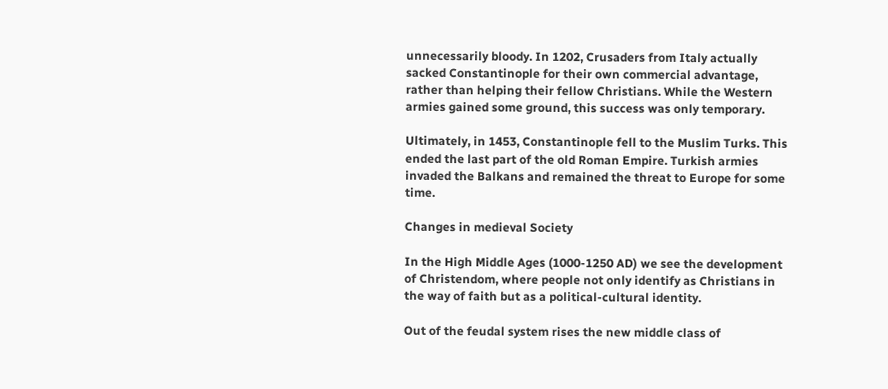unnecessarily bloody. In 1202, Crusaders from Italy actually sacked Constantinople for their own commercial advantage, rather than helping their fellow Christians. While the Western armies gained some ground, this success was only temporary.

Ultimately, in 1453, Constantinople fell to the Muslim Turks. This ended the last part of the old Roman Empire. Turkish armies invaded the Balkans and remained the threat to Europe for some time.

Changes in medieval Society

In the High Middle Ages (1000-1250 AD) we see the development of Christendom, where people not only identify as Christians in the way of faith but as a political-cultural identity.

Out of the feudal system rises the new middle class of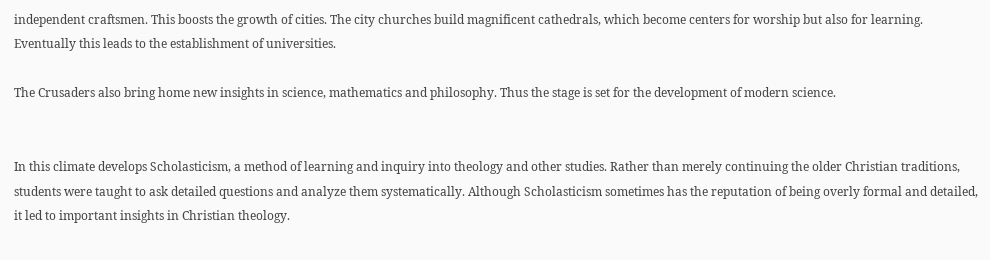independent craftsmen. This boosts the growth of cities. The city churches build magnificent cathedrals, which become centers for worship but also for learning. Eventually this leads to the establishment of universities.

The Crusaders also bring home new insights in science, mathematics and philosophy. Thus the stage is set for the development of modern science.


In this climate develops Scholasticism, a method of learning and inquiry into theology and other studies. Rather than merely continuing the older Christian traditions, students were taught to ask detailed questions and analyze them systematically. Although Scholasticism sometimes has the reputation of being overly formal and detailed, it led to important insights in Christian theology.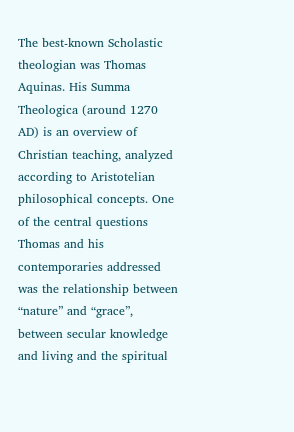The best-known Scholastic theologian was Thomas Aquinas. His Summa Theologica (around 1270 AD) is an overview of Christian teaching, analyzed according to Aristotelian philosophical concepts. One of the central questions Thomas and his contemporaries addressed was the relationship between “nature” and “grace”, between secular knowledge and living and the spiritual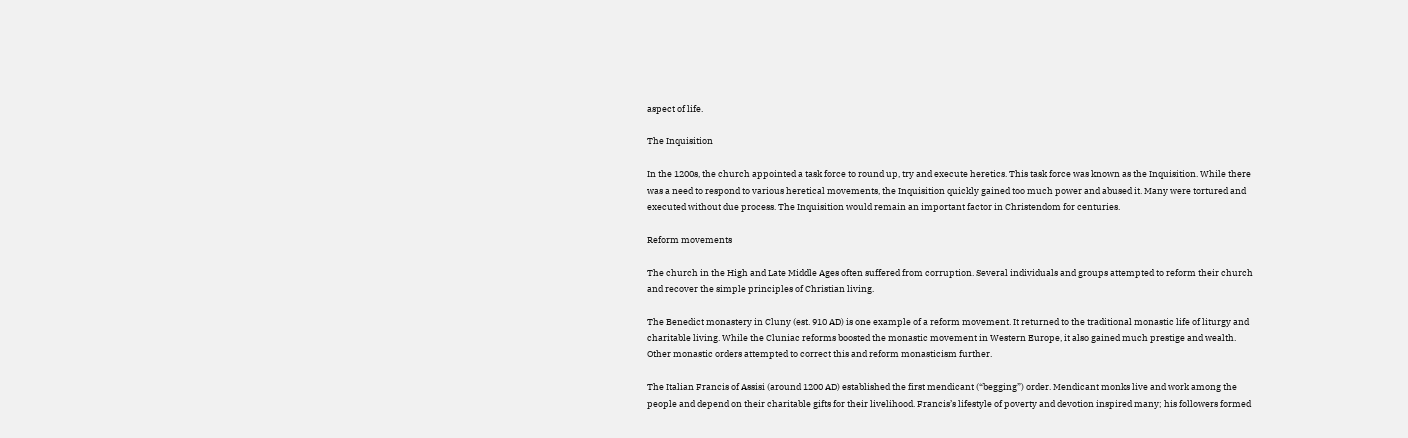aspect of life.

The Inquisition

In the 1200s, the church appointed a task force to round up, try and execute heretics. This task force was known as the Inquisition. While there was a need to respond to various heretical movements, the Inquisition quickly gained too much power and abused it. Many were tortured and executed without due process. The Inquisition would remain an important factor in Christendom for centuries.

Reform movements

The church in the High and Late Middle Ages often suffered from corruption. Several individuals and groups attempted to reform their church and recover the simple principles of Christian living.

The Benedict monastery in Cluny (est. 910 AD) is one example of a reform movement. It returned to the traditional monastic life of liturgy and charitable living. While the Cluniac reforms boosted the monastic movement in Western Europe, it also gained much prestige and wealth. Other monastic orders attempted to correct this and reform monasticism further.

The Italian Francis of Assisi (around 1200 AD) established the first mendicant (“begging”) order. Mendicant monks live and work among the people and depend on their charitable gifts for their livelihood. Francis’s lifestyle of poverty and devotion inspired many; his followers formed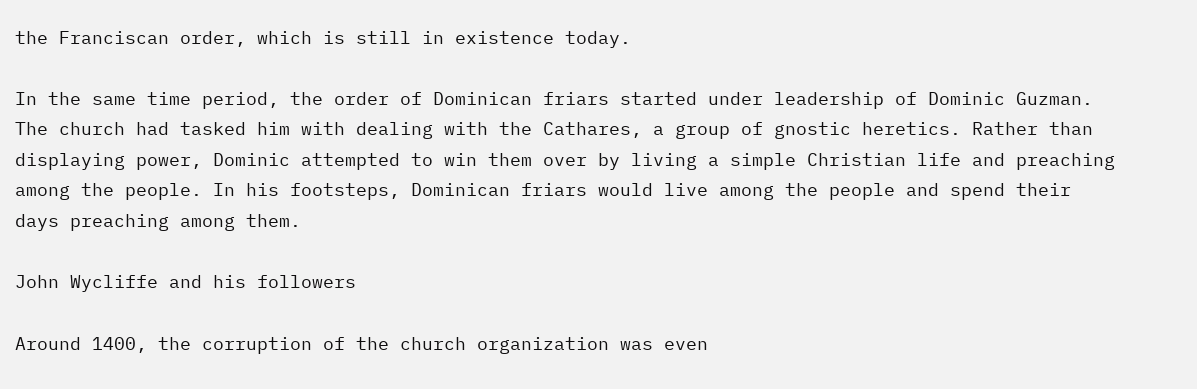the Franciscan order, which is still in existence today.

In the same time period, the order of Dominican friars started under leadership of Dominic Guzman. The church had tasked him with dealing with the Cathares, a group of gnostic heretics. Rather than displaying power, Dominic attempted to win them over by living a simple Christian life and preaching among the people. In his footsteps, Dominican friars would live among the people and spend their days preaching among them.

John Wycliffe and his followers

Around 1400, the corruption of the church organization was even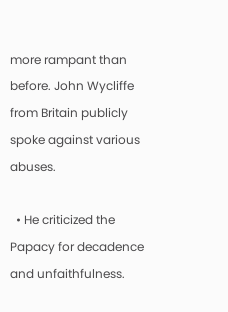more rampant than before. John Wycliffe from Britain publicly spoke against various abuses.

  • He criticized the Papacy for decadence and unfaithfulness.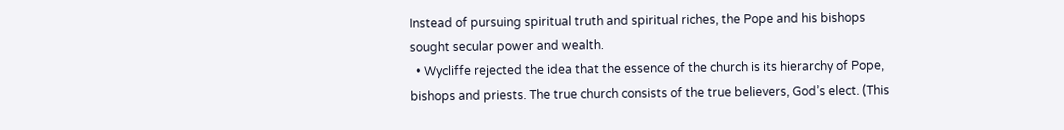Instead of pursuing spiritual truth and spiritual riches, the Pope and his bishops sought secular power and wealth.
  • Wycliffe rejected the idea that the essence of the church is its hierarchy of Pope, bishops and priests. The true church consists of the true believers, God’s elect. (This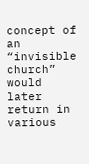concept of an “invisible church” would later return in various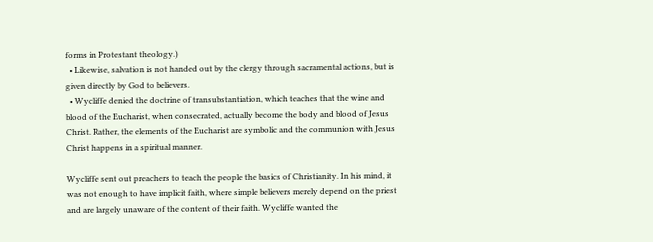forms in Protestant theology.)
  • Likewise, salvation is not handed out by the clergy through sacramental actions, but is given directly by God to believers.
  • Wycliffe denied the doctrine of transubstantiation, which teaches that the wine and blood of the Eucharist, when consecrated, actually become the body and blood of Jesus Christ. Rather, the elements of the Eucharist are symbolic and the communion with Jesus Christ happens in a spiritual manner.

Wycliffe sent out preachers to teach the people the basics of Christianity. In his mind, it was not enough to have implicit faith, where simple believers merely depend on the priest and are largely unaware of the content of their faith. Wycliffe wanted the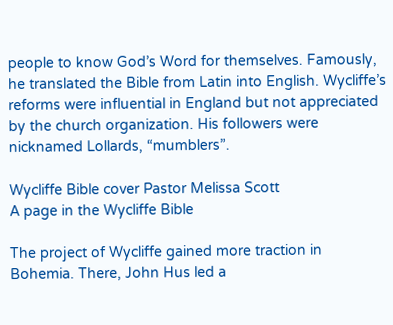people to know God’s Word for themselves. Famously, he translated the Bible from Latin into English. Wycliffe’s reforms were influential in England but not appreciated by the church organization. His followers were nicknamed Lollards, “mumblers”.

Wycliffe Bible cover Pastor Melissa Scott
A page in the Wycliffe Bible

The project of Wycliffe gained more traction in Bohemia. There, John Hus led a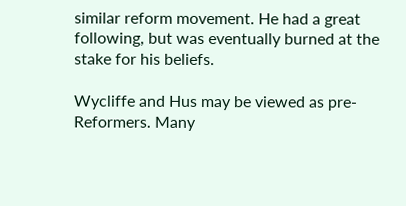similar reform movement. He had a great following, but was eventually burned at the stake for his beliefs.

Wycliffe and Hus may be viewed as pre-Reformers. Many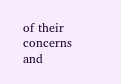of their concerns and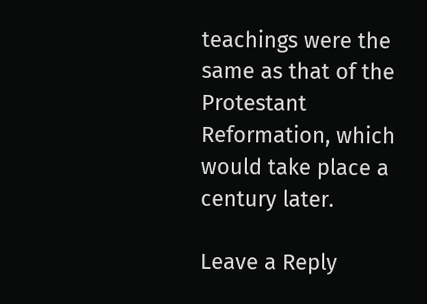teachings were the same as that of the Protestant Reformation, which would take place a century later.

Leave a Reply